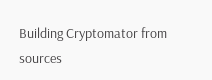Building Cryptomator from sources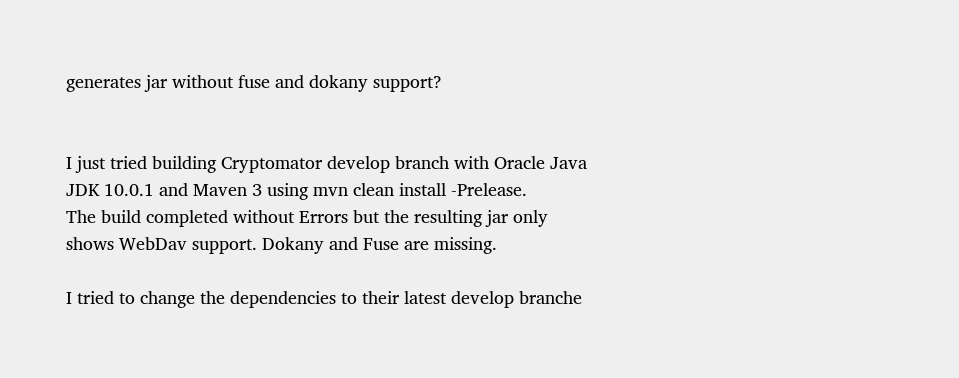generates jar without fuse and dokany support?


I just tried building Cryptomator develop branch with Oracle Java JDK 10.0.1 and Maven 3 using mvn clean install -Prelease.
The build completed without Errors but the resulting jar only shows WebDav support. Dokany and Fuse are missing.

I tried to change the dependencies to their latest develop branche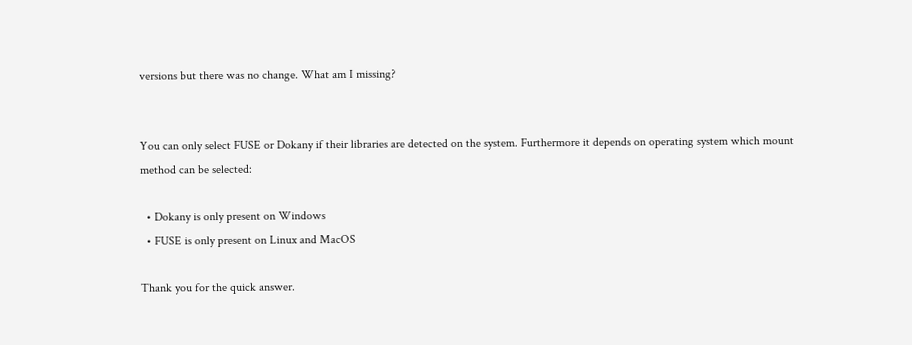versions but there was no change. What am I missing?


You can only select FUSE or Dokany if their libraries are detected on the system. Furthermore it depends on operating system which mount method can be selected:

  • Dokany is only present on Windows
  • FUSE is only present on Linux and MacOS

Thank you for the quick answer.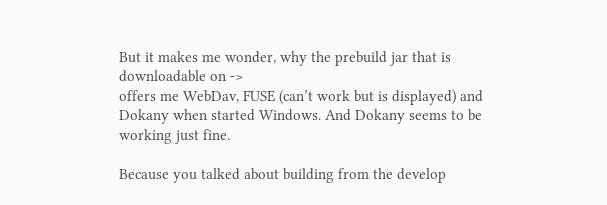But it makes me wonder, why the prebuild jar that is downloadable on ->
offers me WebDav, FUSE (can’t work but is displayed) and Dokany when started Windows. And Dokany seems to be working just fine.

Because you talked about building from the develop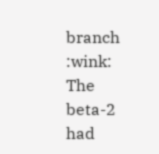branch :wink: The beta-2 had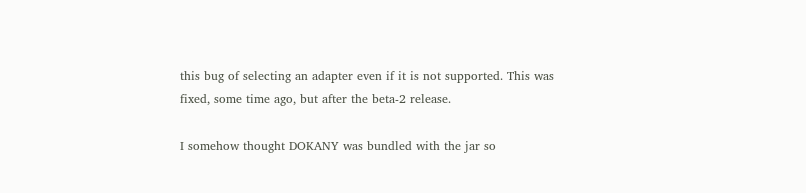this bug of selecting an adapter even if it is not supported. This was fixed, some time ago, but after the beta-2 release.

I somehow thought DOKANY was bundled with the jar so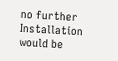no further Installation would be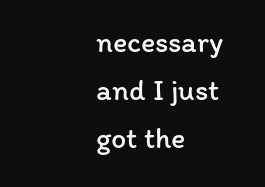necessary and I just got the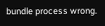bundle process wrong.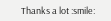Thanks a lot :smile: